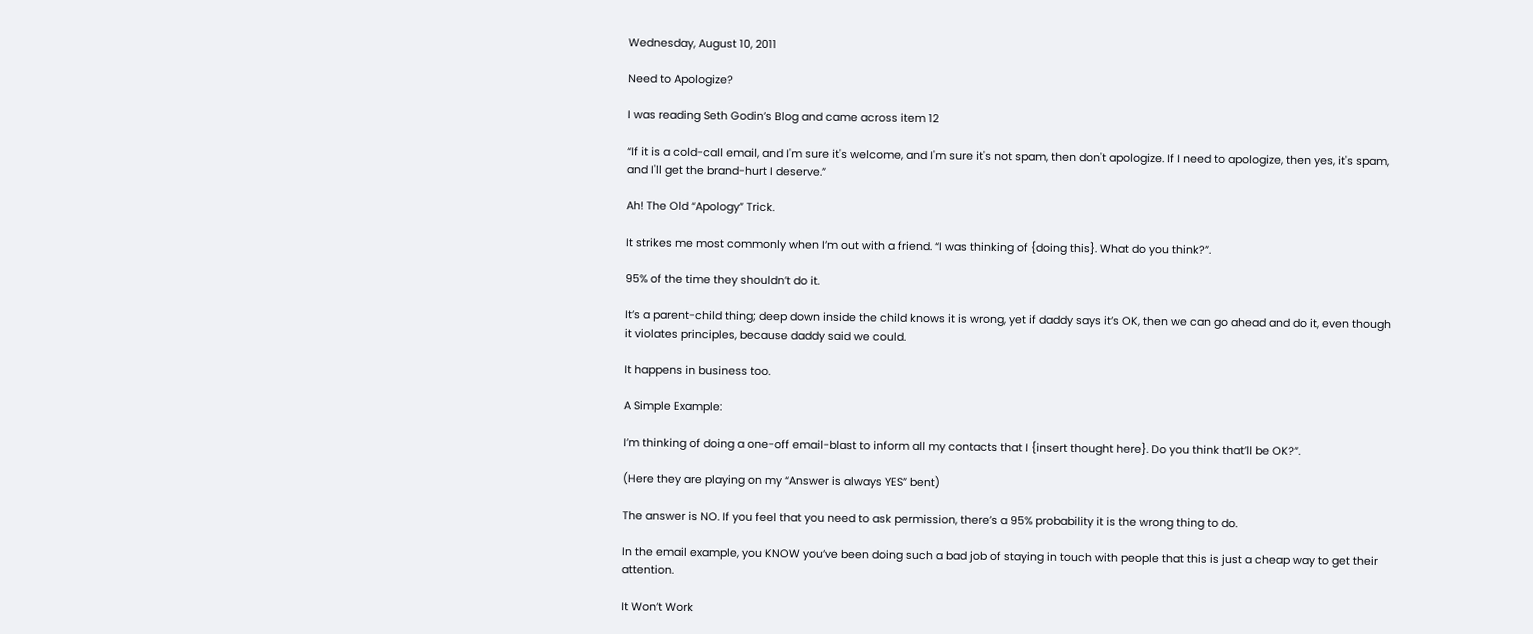Wednesday, August 10, 2011

Need to Apologize?

I was reading Seth Godin’s Blog and came across item 12

“If it is a cold-call email, and I'm sure it's welcome, and I'm sure it's not spam, then don't apologize. If I need to apologize, then yes, it's spam, and I'll get the brand-hurt I deserve.”

Ah! The Old “Apology” Trick.

It strikes me most commonly when I’m out with a friend. “I was thinking of {doing this}. What do you think?”.

95% of the time they shouldn’t do it.

It’s a parent-child thing; deep down inside the child knows it is wrong, yet if daddy says it’s OK, then we can go ahead and do it, even though it violates principles, because daddy said we could.

It happens in business too.

A Simple Example:

I’m thinking of doing a one-off email-blast to inform all my contacts that I {insert thought here}. Do you think that’ll be OK?”.

(Here they are playing on my “Answer is always YES” bent)

The answer is NO. If you feel that you need to ask permission, there’s a 95% probability it is the wrong thing to do.

In the email example, you KNOW you’ve been doing such a bad job of staying in touch with people that this is just a cheap way to get their attention.

It Won’t Work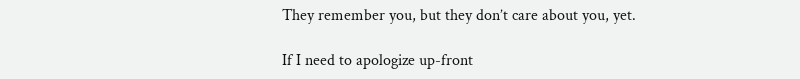They remember you, but they don’t care about you, yet.

If I need to apologize up-front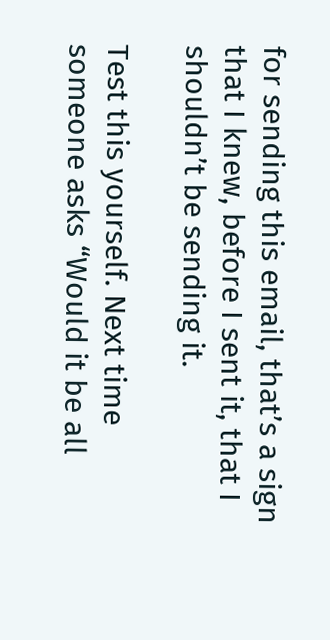for sending this email, that’s a sign that I knew, before I sent it, that I shouldn’t be sending it.

Test this yourself. Next time someone asks “Would it be all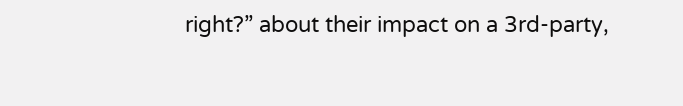right?” about their impact on a 3rd-party,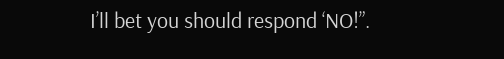I’ll bet you should respond ‘NO!”.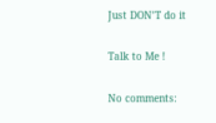Just DON’T do it

Talk to Me !

No comments: